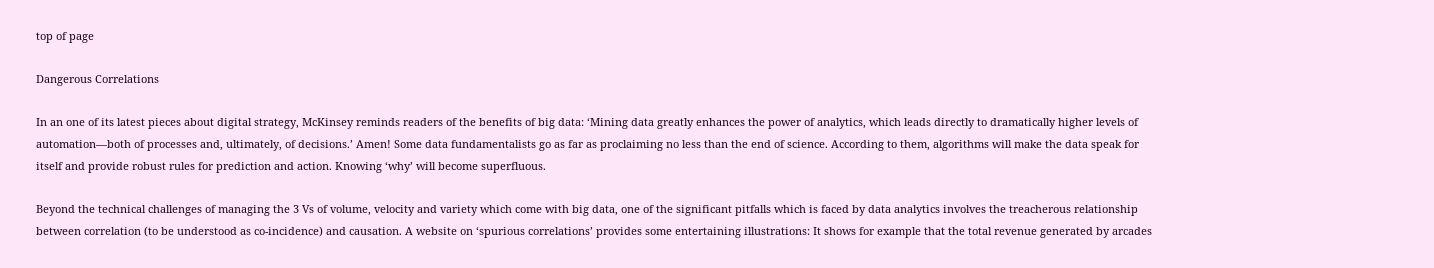top of page

Dangerous Correlations

In an one of its latest pieces about digital strategy, McKinsey reminds readers of the benefits of big data: ‘Mining data greatly enhances the power of analytics, which leads directly to dramatically higher levels of automation—both of processes and, ultimately, of decisions.’ Amen! Some data fundamentalists go as far as proclaiming no less than the end of science. According to them, algorithms will make the data speak for itself and provide robust rules for prediction and action. Knowing ‘why’ will become superfluous.

Beyond the technical challenges of managing the 3 Vs of volume, velocity and variety which come with big data, one of the significant pitfalls which is faced by data analytics involves the treacherous relationship between correlation (to be understood as co-incidence) and causation. A website on ‘spurious correlations’ provides some entertaining illustrations: It shows for example that the total revenue generated by arcades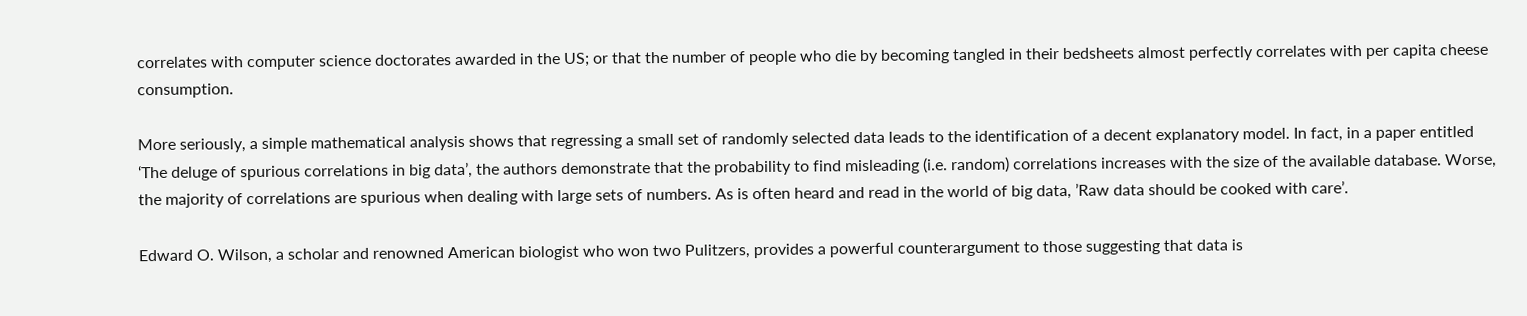correlates with computer science doctorates awarded in the US; or that the number of people who die by becoming tangled in their bedsheets almost perfectly correlates with per capita cheese consumption.

More seriously, a simple mathematical analysis shows that regressing a small set of randomly selected data leads to the identification of a decent explanatory model. In fact, in a paper entitled ‘The deluge of spurious correlations in big data’, the authors demonstrate that the probability to find misleading (i.e. random) correlations increases with the size of the available database. Worse, the majority of correlations are spurious when dealing with large sets of numbers. As is often heard and read in the world of big data, ’Raw data should be cooked with care’.

Edward O. Wilson, a scholar and renowned American biologist who won two Pulitzers, provides a powerful counterargument to those suggesting that data is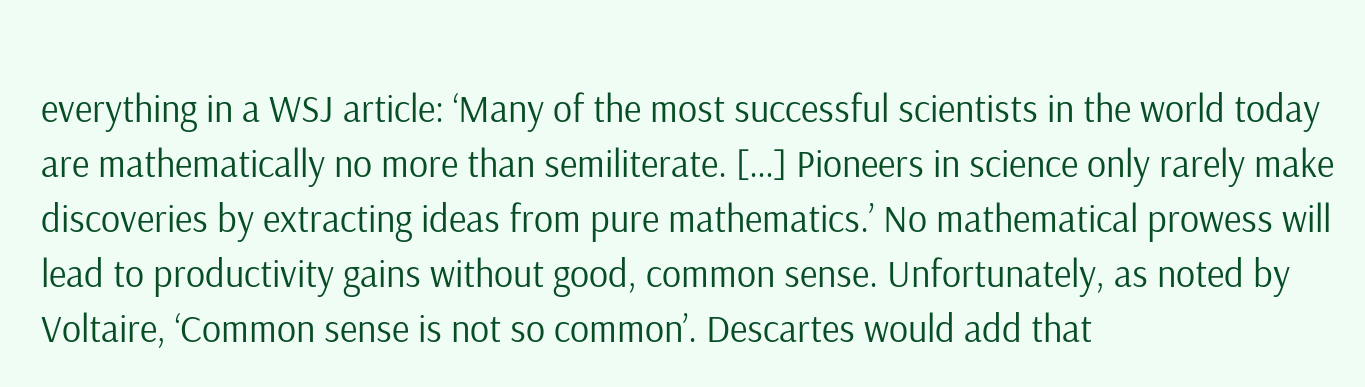everything in a WSJ article: ‘Many of the most successful scientists in the world today are mathematically no more than semiliterate. […] Pioneers in science only rarely make discoveries by extracting ideas from pure mathematics.’ No mathematical prowess will lead to productivity gains without good, common sense. Unfortunately, as noted by Voltaire, ‘Common sense is not so common’. Descartes would add that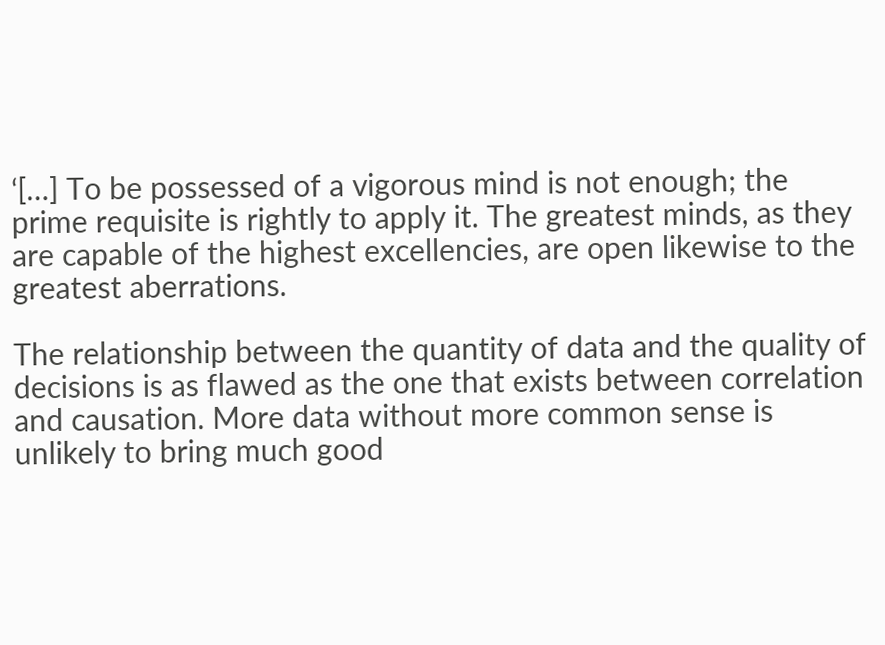‘[…] To be possessed of a vigorous mind is not enough; the prime requisite is rightly to apply it. The greatest minds, as they are capable of the highest excellencies, are open likewise to the greatest aberrations.

The relationship between the quantity of data and the quality of decisions is as flawed as the one that exists between correlation and causation. More data without more common sense is unlikely to bring much good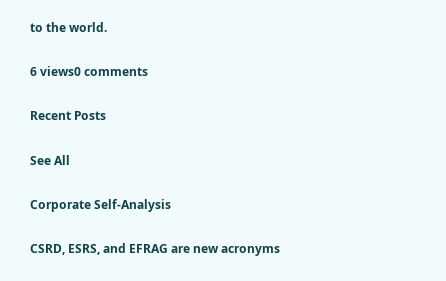to the world.

6 views0 comments

Recent Posts

See All

Corporate Self-Analysis

CSRD, ESRS, and EFRAG are new acronyms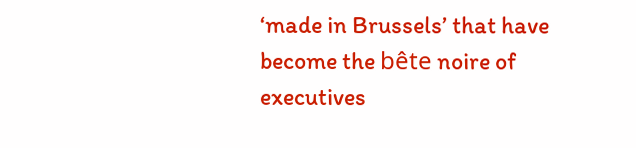‘made in Brussels’ that have become the bête noire of executives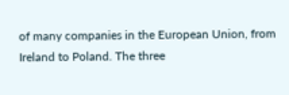of many companies in the European Union, from Ireland to Poland. The three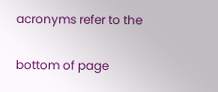acronyms refer to the

bottom of page